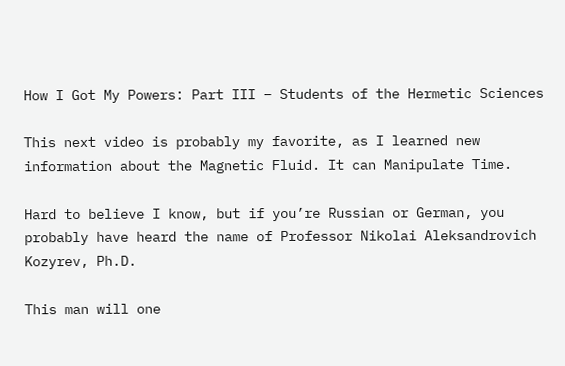How I Got My Powers: Part III – Students of the Hermetic Sciences

This next video is probably my favorite, as I learned new information about the Magnetic Fluid. It can Manipulate Time.

Hard to believe I know, but if you’re Russian or German, you probably have heard the name of Professor Nikolai Aleksandrovich Kozyrev, Ph.D.

This man will one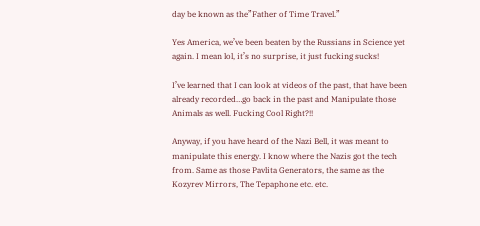day be known as the”Father of Time Travel.”

Yes America, we’ve been beaten by the Russians in Science yet again. I mean lol, it’s no surprise, it just fucking sucks!

I’ve learned that I can look at videos of the past, that have been already recorded…go back in the past and Manipulate those Animals as well. Fucking Cool Right?!!

Anyway, if you have heard of the Nazi Bell, it was meant to manipulate this energy. I know where the Nazis got the tech from. Same as those Pavlita Generators, the same as the Kozyrev Mirrors, The Tepaphone etc. etc.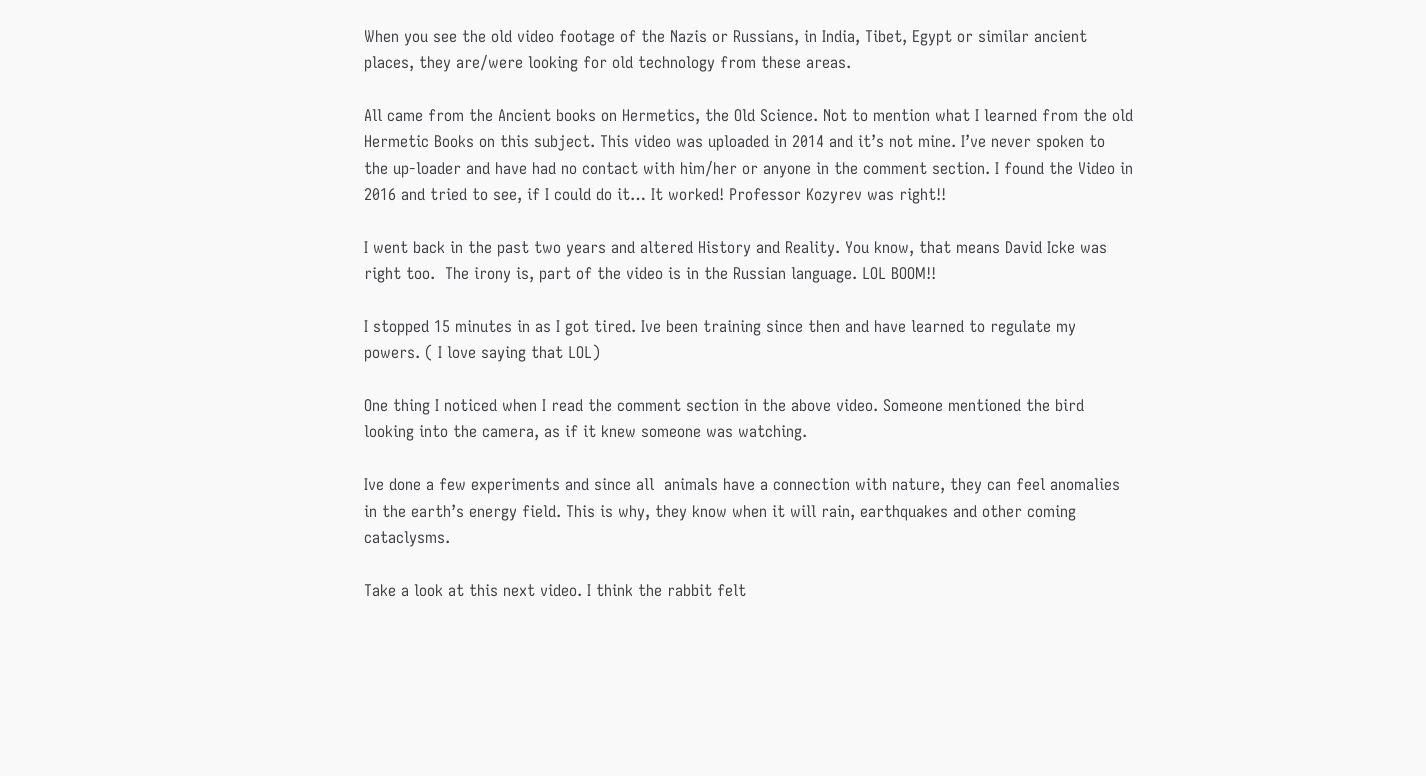When you see the old video footage of the Nazis or Russians, in India, Tibet, Egypt or similar ancient places, they are/were looking for old technology from these areas.

All came from the Ancient books on Hermetics, the Old Science. Not to mention what I learned from the old Hermetic Books on this subject. This video was uploaded in 2014 and it’s not mine. I’ve never spoken to the up-loader and have had no contact with him/her or anyone in the comment section. I found the Video in 2016 and tried to see, if I could do it… It worked! Professor Kozyrev was right!!

I went back in the past two years and altered History and Reality. You know, that means David Icke was right too.  The irony is, part of the video is in the Russian language. LOL BOOM!!

I stopped 15 minutes in as I got tired. Ive been training since then and have learned to regulate my powers. ( I love saying that LOL)

One thing I noticed when I read the comment section in the above video. Someone mentioned the bird looking into the camera, as if it knew someone was watching.

Ive done a few experiments and since all  animals have a connection with nature, they can feel anomalies in the earth’s energy field. This is why, they know when it will rain, earthquakes and other coming cataclysms.

Take a look at this next video. I think the rabbit felt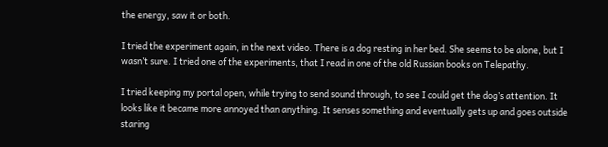the energy, saw it or both.

I tried the experiment again, in the next video. There is a dog resting in her bed. She seems to be alone, but I wasn’t sure. I tried one of the experiments, that I read in one of the old Russian books on Telepathy.

I tried keeping my portal open, while trying to send sound through, to see I could get the dog’s attention. It looks like it became more annoyed than anything. It senses something and eventually gets up and goes outside staring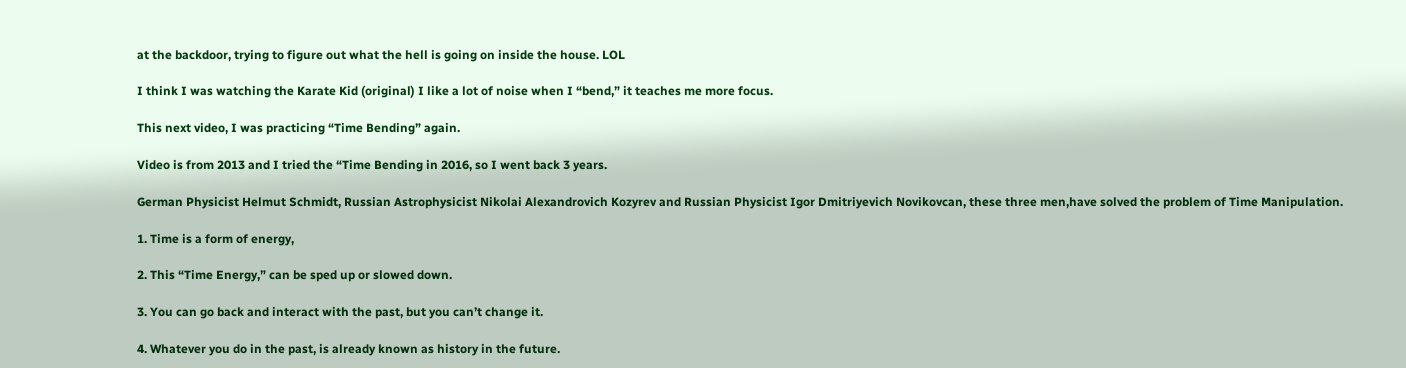at the backdoor, trying to figure out what the hell is going on inside the house. LOL

I think I was watching the Karate Kid (original) I like a lot of noise when I “bend,” it teaches me more focus.

This next video, I was practicing “Time Bending” again.

Video is from 2013 and I tried the “Time Bending in 2016, so I went back 3 years.

German Physicist Helmut Schmidt, Russian Astrophysicist Nikolai Alexandrovich Kozyrev and Russian Physicist Igor Dmitriyevich Novikovcan, these three men,have solved the problem of Time Manipulation.

1. Time is a form of energy,

2. This “Time Energy,” can be sped up or slowed down.

3. You can go back and interact with the past, but you can’t change it.

4. Whatever you do in the past, is already known as history in the future.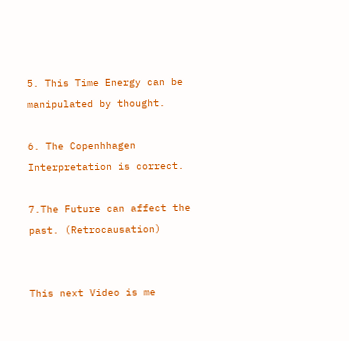5. This Time Energy can be manipulated by thought.

6. The Copenhhagen Interpretation is correct.

7.The Future can affect the past. (Retrocausation)


This next Video is me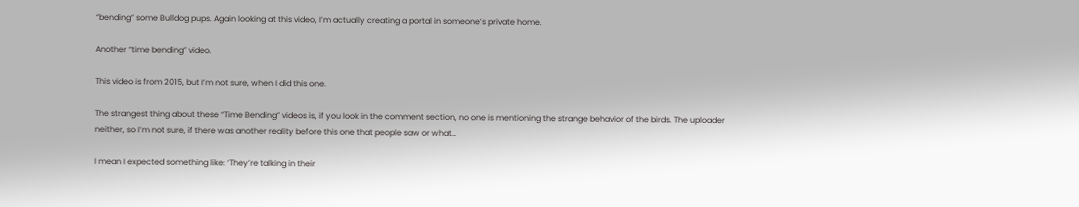“bending” some Bulldog pups. Again looking at this video, I’m actually creating a portal in someone’s private home.

Another “time bending” video.

This video is from 2015, but I’m not sure, when I did this one.

The strangest thing about these “Time Bending” videos is, if you look in the comment section, no one is mentioning the strange behavior of the birds. The uploader neither, so I’m not sure, if there was another reality before this one that people saw or what…

I mean I expected something like: ‘They’re talking in their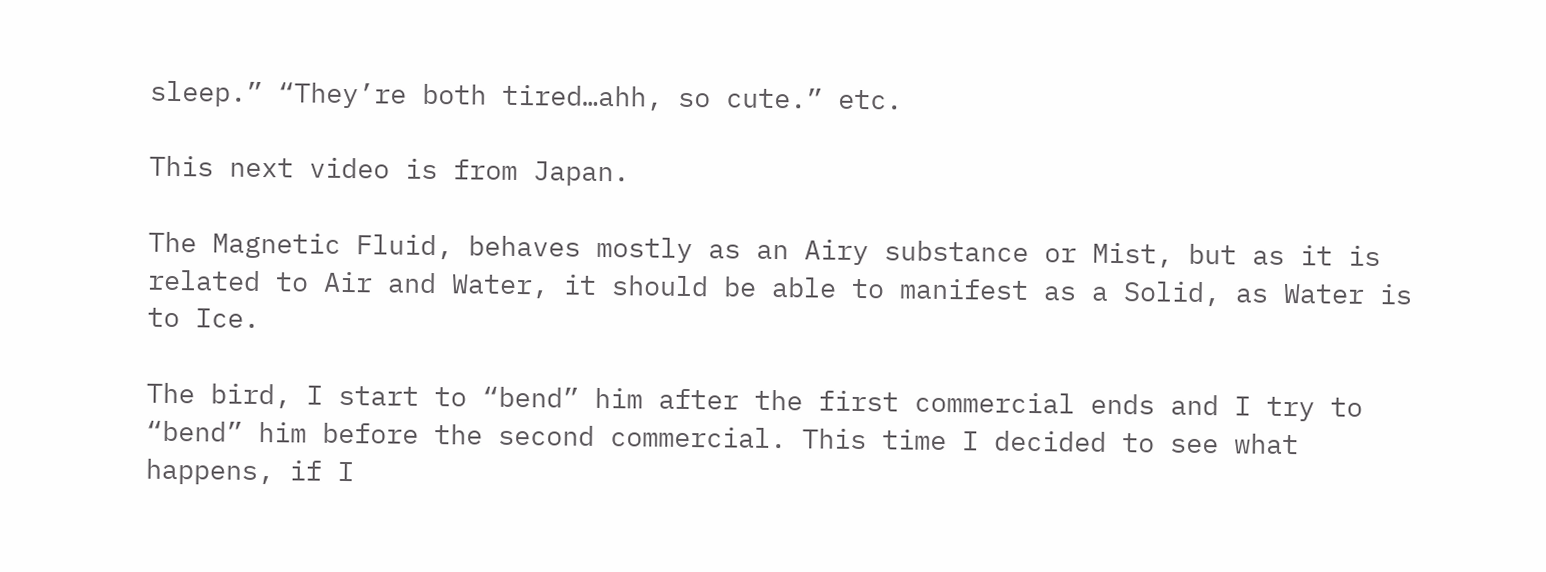sleep.” “They’re both tired…ahh, so cute.” etc.

This next video is from Japan.

The Magnetic Fluid, behaves mostly as an Airy substance or Mist, but as it is related to Air and Water, it should be able to manifest as a Solid, as Water is to Ice.

The bird, I start to “bend” him after the first commercial ends and I try to “bend” him before the second commercial. This time I decided to see what happens, if I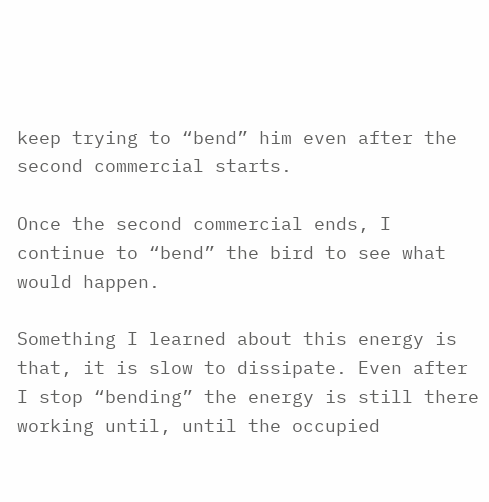keep trying to “bend” him even after the second commercial starts.

Once the second commercial ends, I continue to “bend” the bird to see what would happen.

Something I learned about this energy is that, it is slow to dissipate. Even after I stop “bending” the energy is still there working until, until the occupied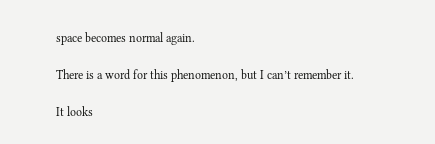space becomes normal again.

There is a word for this phenomenon, but I can’t remember it.

It looks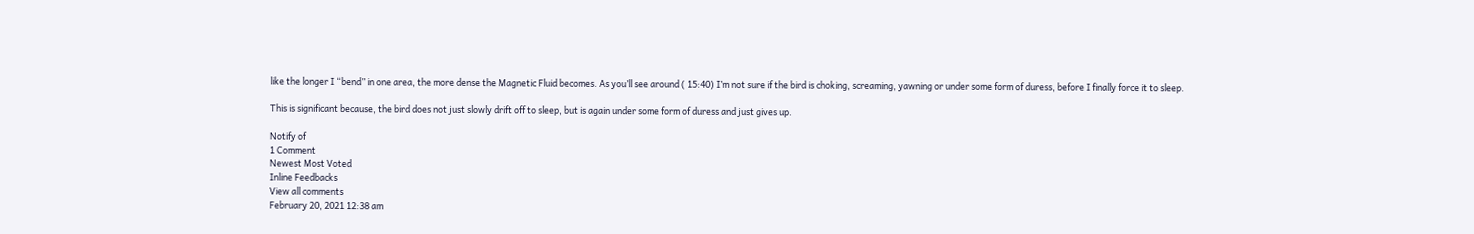like the longer I “bend” in one area, the more dense the Magnetic Fluid becomes. As you’ll see around ( 15:40) I’m not sure if the bird is choking, screaming, yawning or under some form of duress, before I finally force it to sleep.

This is significant because, the bird does not just slowly drift off to sleep, but is again under some form of duress and just gives up.

Notify of
1 Comment
Newest Most Voted
Inline Feedbacks
View all comments
February 20, 2021 12:38 am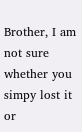Brother, I am not sure whether you simpy lost it or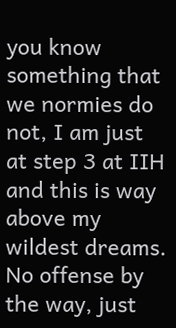you know something that we normies do not, I am just at step 3 at IIH and this is way above my wildest dreams. No offense by the way, just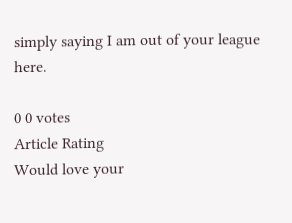simply saying I am out of your league here.

0 0 votes
Article Rating
Would love your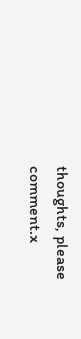thoughts, please comment.x